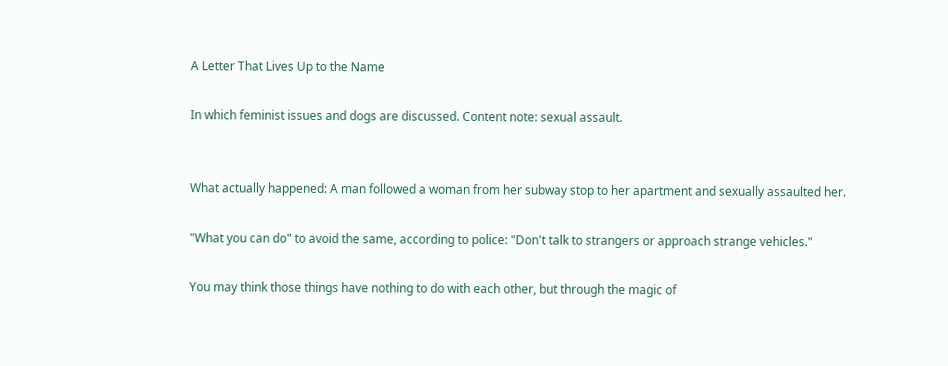A Letter That Lives Up to the Name

In which feminist issues and dogs are discussed. Content note: sexual assault.


What actually happened: A man followed a woman from her subway stop to her apartment and sexually assaulted her.

"What you can do" to avoid the same, according to police: "Don't talk to strangers or approach strange vehicles."

You may think those things have nothing to do with each other, but through the magic of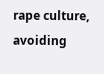rape culture, avoiding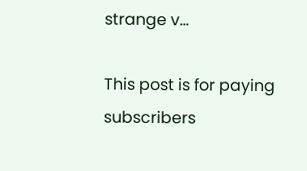strange v…

This post is for paying subscribers